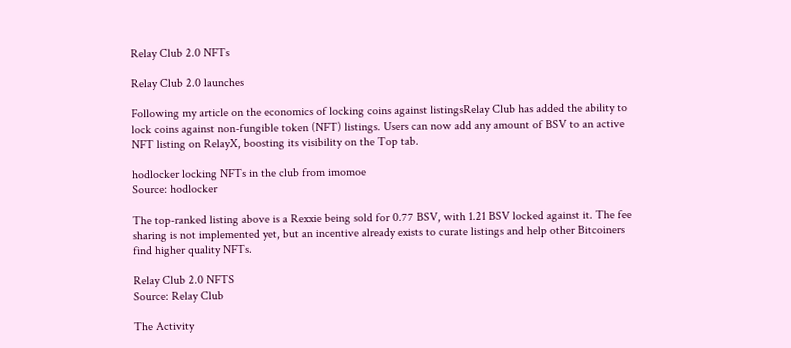Relay Club 2.0 NFTs

Relay Club 2.0 launches

Following my article on the economics of locking coins against listingsRelay Club has added the ability to lock coins against non-fungible token (NFT) listings. Users can now add any amount of BSV to an active NFT listing on RelayX, boosting its visibility on the Top tab.

hodlocker locking NFTs in the club from imomoe
Source: hodlocker

The top-ranked listing above is a Rexxie being sold for 0.77 BSV, with 1.21 BSV locked against it. The fee sharing is not implemented yet, but an incentive already exists to curate listings and help other Bitcoiners find higher quality NFTs.

Relay Club 2.0 NFTS
Source: Relay Club

The Activity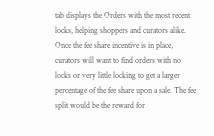tab displays the Orders with the most recent locks, helping shoppers and curators alike. Once the fee share incentive is in place, curators will want to find orders with no locks or very little locking to get a larger percentage of the fee share upon a sale. The fee split would be the reward for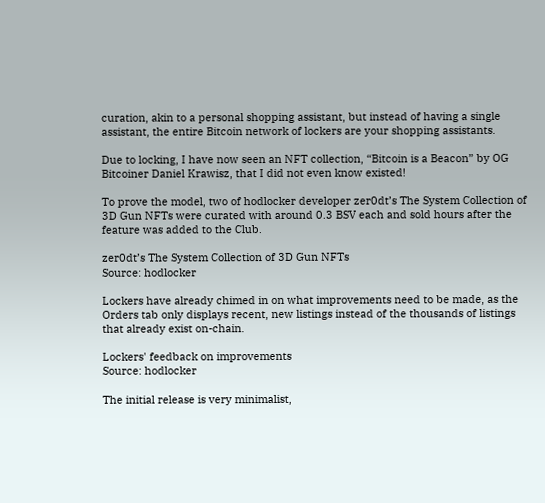curation, akin to a personal shopping assistant, but instead of having a single assistant, the entire Bitcoin network of lockers are your shopping assistants.

Due to locking, I have now seen an NFT collection, “Bitcoin is a Beacon” by OG Bitcoiner Daniel Krawisz, that I did not even know existed!

To prove the model, two of hodlocker developer zer0dt’s The System Collection of 3D Gun NFTs were curated with around 0.3 BSV each and sold hours after the feature was added to the Club.

zer0dt’s The System Collection of 3D Gun NFTs
Source: hodlocker

Lockers have already chimed in on what improvements need to be made, as the Orders tab only displays recent, new listings instead of the thousands of listings that already exist on-chain.

Lockers' feedback on improvements
Source: hodlocker

The initial release is very minimalist,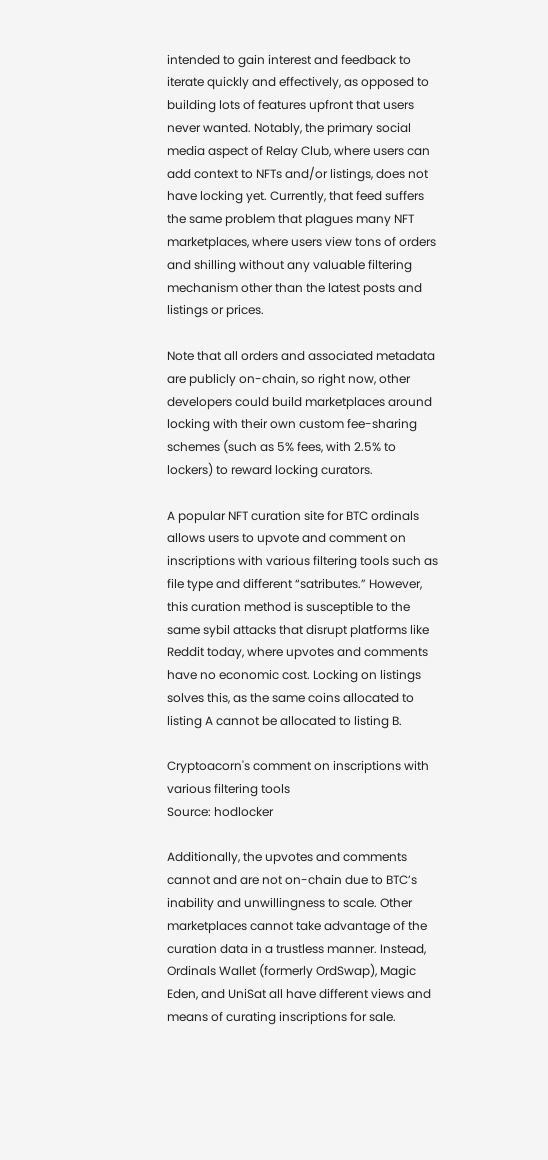intended to gain interest and feedback to iterate quickly and effectively, as opposed to building lots of features upfront that users never wanted. Notably, the primary social media aspect of Relay Club, where users can add context to NFTs and/or listings, does not have locking yet. Currently, that feed suffers the same problem that plagues many NFT marketplaces, where users view tons of orders and shilling without any valuable filtering mechanism other than the latest posts and listings or prices.

Note that all orders and associated metadata are publicly on-chain, so right now, other developers could build marketplaces around locking with their own custom fee-sharing schemes (such as 5% fees, with 2.5% to lockers) to reward locking curators.

A popular NFT curation site for BTC ordinals allows users to upvote and comment on inscriptions with various filtering tools such as file type and different “satributes.” However, this curation method is susceptible to the same sybil attacks that disrupt platforms like Reddit today, where upvotes and comments have no economic cost. Locking on listings solves this, as the same coins allocated to listing A cannot be allocated to listing B.

Cryptoacorn's comment on inscriptions with various filtering tools
Source: hodlocker

Additionally, the upvotes and comments cannot and are not on-chain due to BTC’s inability and unwillingness to scale. Other marketplaces cannot take advantage of the curation data in a trustless manner. Instead, Ordinals Wallet (formerly OrdSwap), Magic Eden, and UniSat all have different views and means of curating inscriptions for sale.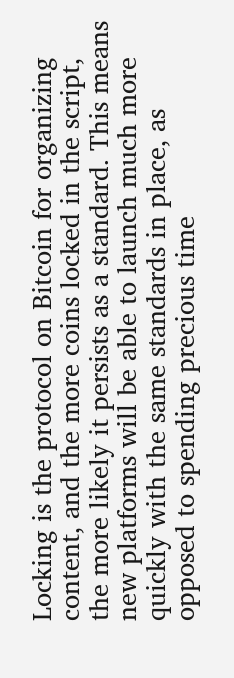Locking is the protocol on Bitcoin for organizing content, and the more coins locked in the script, the more likely it persists as a standard. This means new platforms will be able to launch much more quickly with the same standards in place, as opposed to spending precious time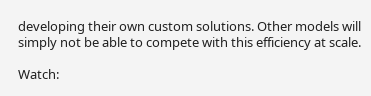developing their own custom solutions. Other models will simply not be able to compete with this efficiency at scale.

Watch: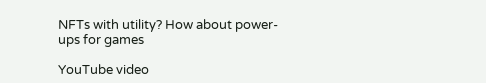NFTs with utility? How about power-ups for games

YouTube video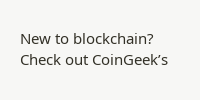New to blockchain? Check out CoinGeek’s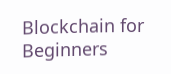Blockchain for Beginners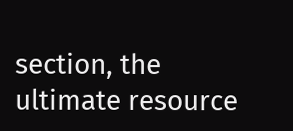section, the ultimate resource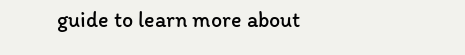guide to learn more about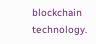blockchain technology.